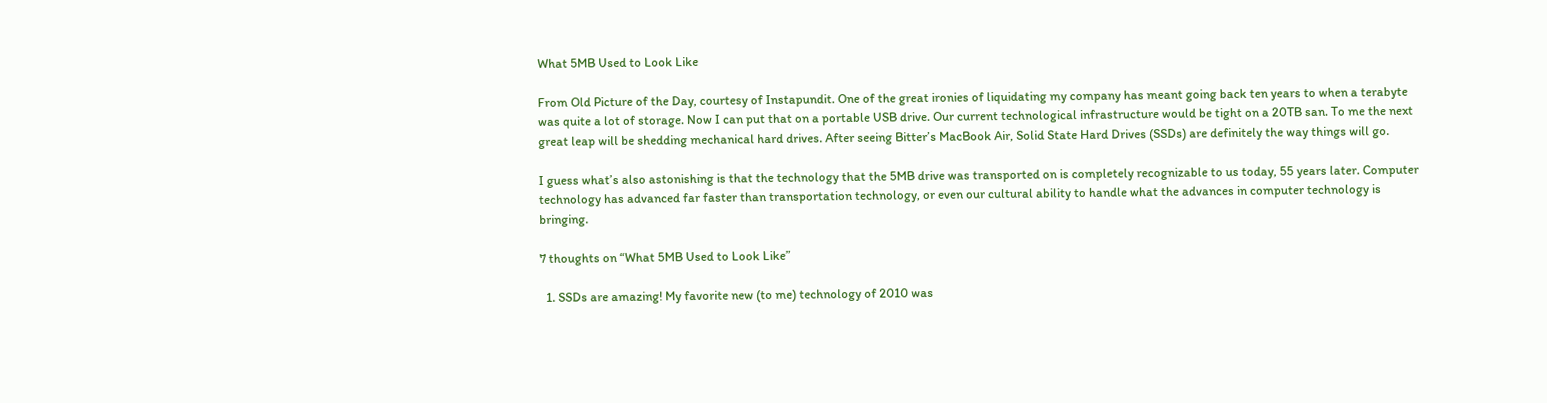What 5MB Used to Look Like

From Old Picture of the Day, courtesy of Instapundit. One of the great ironies of liquidating my company has meant going back ten years to when a terabyte was quite a lot of storage. Now I can put that on a portable USB drive. Our current technological infrastructure would be tight on a 20TB san. To me the next great leap will be shedding mechanical hard drives. After seeing Bitter’s MacBook Air, Solid State Hard Drives (SSDs) are definitely the way things will go.

I guess what’s also astonishing is that the technology that the 5MB drive was transported on is completely recognizable to us today, 55 years later. Computer technology has advanced far faster than transportation technology, or even our cultural ability to handle what the advances in computer technology is bringing.

7 thoughts on “What 5MB Used to Look Like”

  1. SSDs are amazing! My favorite new (to me) technology of 2010 was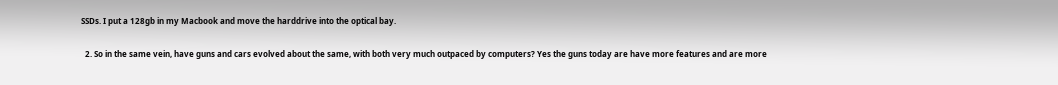SSDs. I put a 128gb in my Macbook and move the harddrive into the optical bay.

  2. So in the same vein, have guns and cars evolved about the same, with both very much outpaced by computers? Yes the guns today are have more features and are more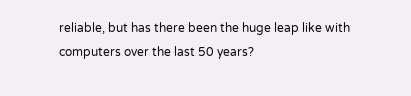reliable, but has there been the huge leap like with computers over the last 50 years?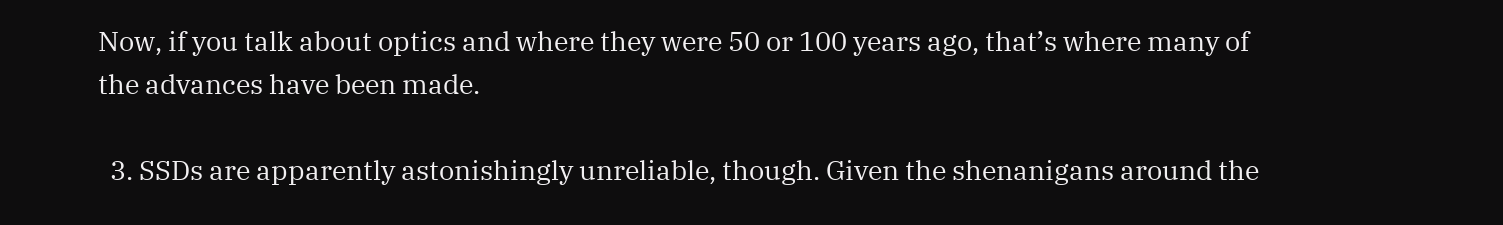Now, if you talk about optics and where they were 50 or 100 years ago, that’s where many of the advances have been made.

  3. SSDs are apparently astonishingly unreliable, though. Given the shenanigans around the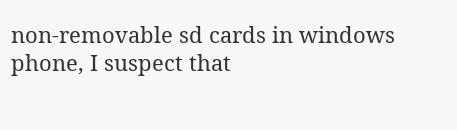non-removable sd cards in windows phone, I suspect that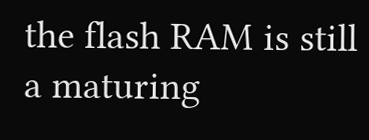the flash RAM is still a maturing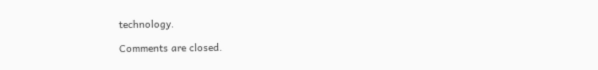technology.

Comments are closed.